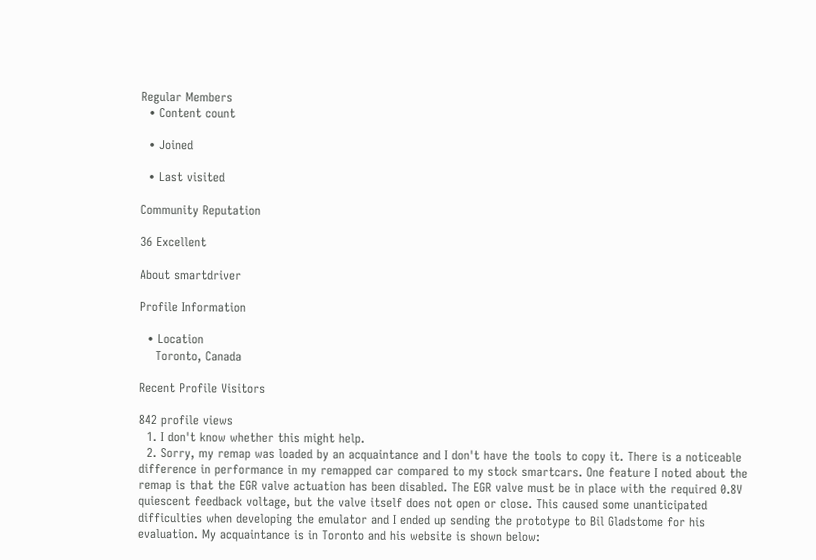Regular Members
  • Content count

  • Joined

  • Last visited

Community Reputation

36 Excellent

About smartdriver

Profile Information

  • Location
    Toronto, Canada

Recent Profile Visitors

842 profile views
  1. I don't know whether this might help.
  2. Sorry, my remap was loaded by an acquaintance and I don't have the tools to copy it. There is a noticeable difference in performance in my remapped car compared to my stock smartcars. One feature I noted about the remap is that the EGR valve actuation has been disabled. The EGR valve must be in place with the required 0.8V quiescent feedback voltage, but the valve itself does not open or close. This caused some unanticipated difficulties when developing the emulator and I ended up sending the prototype to Bil Gladstome for his evaluation. My acquaintance is in Toronto and his website is shown below: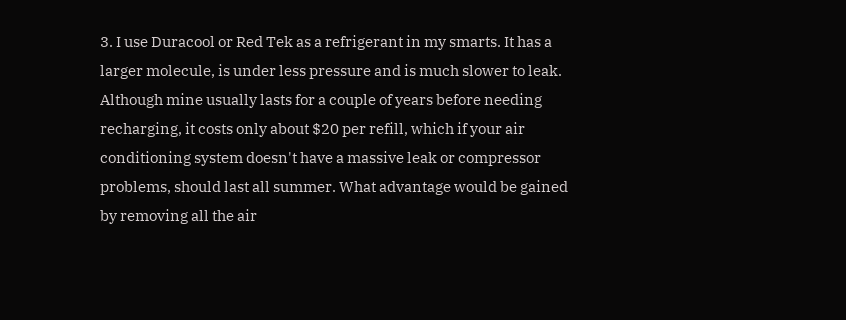3. I use Duracool or Red Tek as a refrigerant in my smarts. It has a larger molecule, is under less pressure and is much slower to leak. Although mine usually lasts for a couple of years before needing recharging, it costs only about $20 per refill, which if your air conditioning system doesn't have a massive leak or compressor problems, should last all summer. What advantage would be gained by removing all the air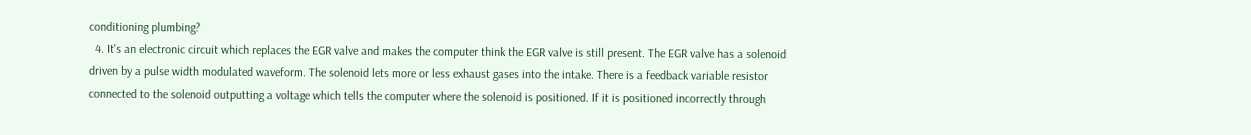conditioning plumbing?
  4. It's an electronic circuit which replaces the EGR valve and makes the computer think the EGR valve is still present. The EGR valve has a solenoid driven by a pulse width modulated waveform. The solenoid lets more or less exhaust gases into the intake. There is a feedback variable resistor connected to the solenoid outputting a voltage which tells the computer where the solenoid is positioned. If it is positioned incorrectly through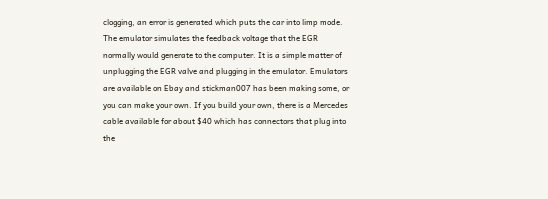clogging, an error is generated which puts the car into limp mode. The emulator simulates the feedback voltage that the EGR normally would generate to the computer. It is a simple matter of unplugging the EGR valve and plugging in the emulator. Emulators are available on Ebay and stickman007 has been making some, or you can make your own. If you build your own, there is a Mercedes cable available for about $40 which has connectors that plug into the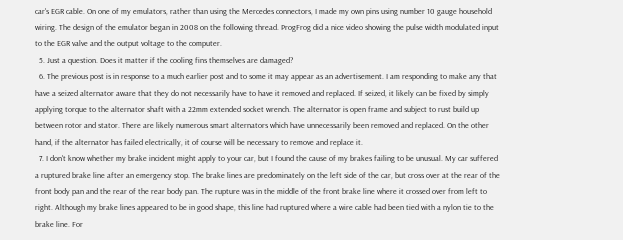car's EGR cable. On one of my emulators, rather than using the Mercedes connectors, I made my own pins using number 10 gauge household wiring. The design of the emulator began in 2008 on the following thread. ProgFrog did a nice video showing the pulse width modulated input to the EGR valve and the output voltage to the computer.
  5. Just a question. Does it matter if the cooling fins themselves are damaged?
  6. The previous post is in response to a much earlier post and to some it may appear as an advertisement. I am responding to make any that have a seized alternator aware that they do not necessarily have to have it removed and replaced. If seized, it likely can be fixed by simply applying torque to the alternator shaft with a 22mm extended socket wrench. The alternator is open frame and subject to rust build up between rotor and stator. There are likely numerous smart alternators which have unnecessarily been removed and replaced. On the other hand, if the alternator has failed electrically, it of course will be necessary to remove and replace it.
  7. I don't know whether my brake incident might apply to your car, but I found the cause of my brakes failing to be unusual. My car suffered a ruptured brake line after an emergency stop. The brake lines are predominately on the left side of the car, but cross over at the rear of the front body pan and the rear of the rear body pan. The rupture was in the middle of the front brake line where it crossed over from left to right. Although my brake lines appeared to be in good shape, this line had ruptured where a wire cable had been tied with a nylon tie to the brake line. For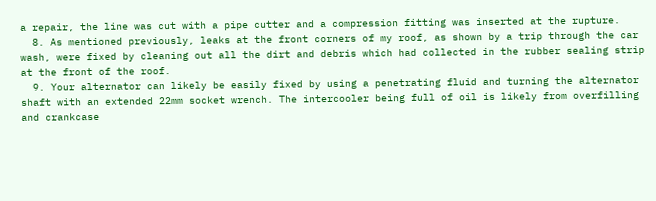a repair, the line was cut with a pipe cutter and a compression fitting was inserted at the rupture.
  8. As mentioned previously, leaks at the front corners of my roof, as shown by a trip through the car wash, were fixed by cleaning out all the dirt and debris which had collected in the rubber sealing strip at the front of the roof.
  9. Your alternator can likely be easily fixed by using a penetrating fluid and turning the alternator shaft with an extended 22mm socket wrench. The intercooler being full of oil is likely from overfilling and crankcase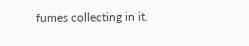fumes collecting in it.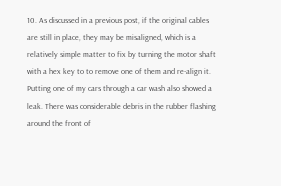10. As discussed in a previous post, if the original cables are still in place, they may be misaligned, which is a relatively simple matter to fix by turning the motor shaft with a hex key to to remove one of them and re-align it. Putting one of my cars through a car wash also showed a leak. There was considerable debris in the rubber flashing around the front of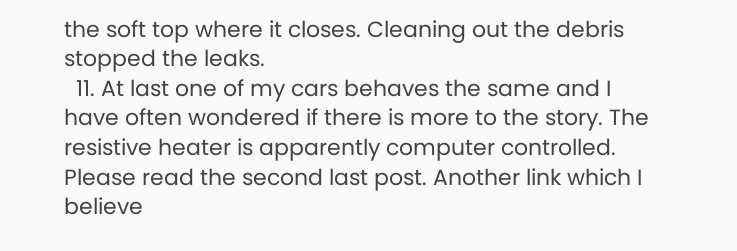the soft top where it closes. Cleaning out the debris stopped the leaks.
  11. At last one of my cars behaves the same and I have often wondered if there is more to the story. The resistive heater is apparently computer controlled. Please read the second last post. Another link which I believe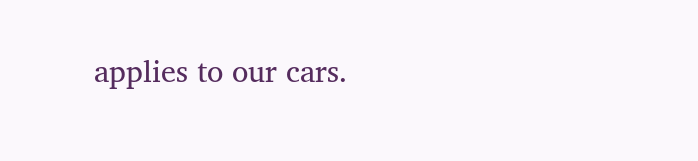applies to our cars.